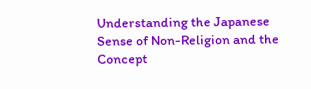Understanding the Japanese Sense of Non-Religion and the Concept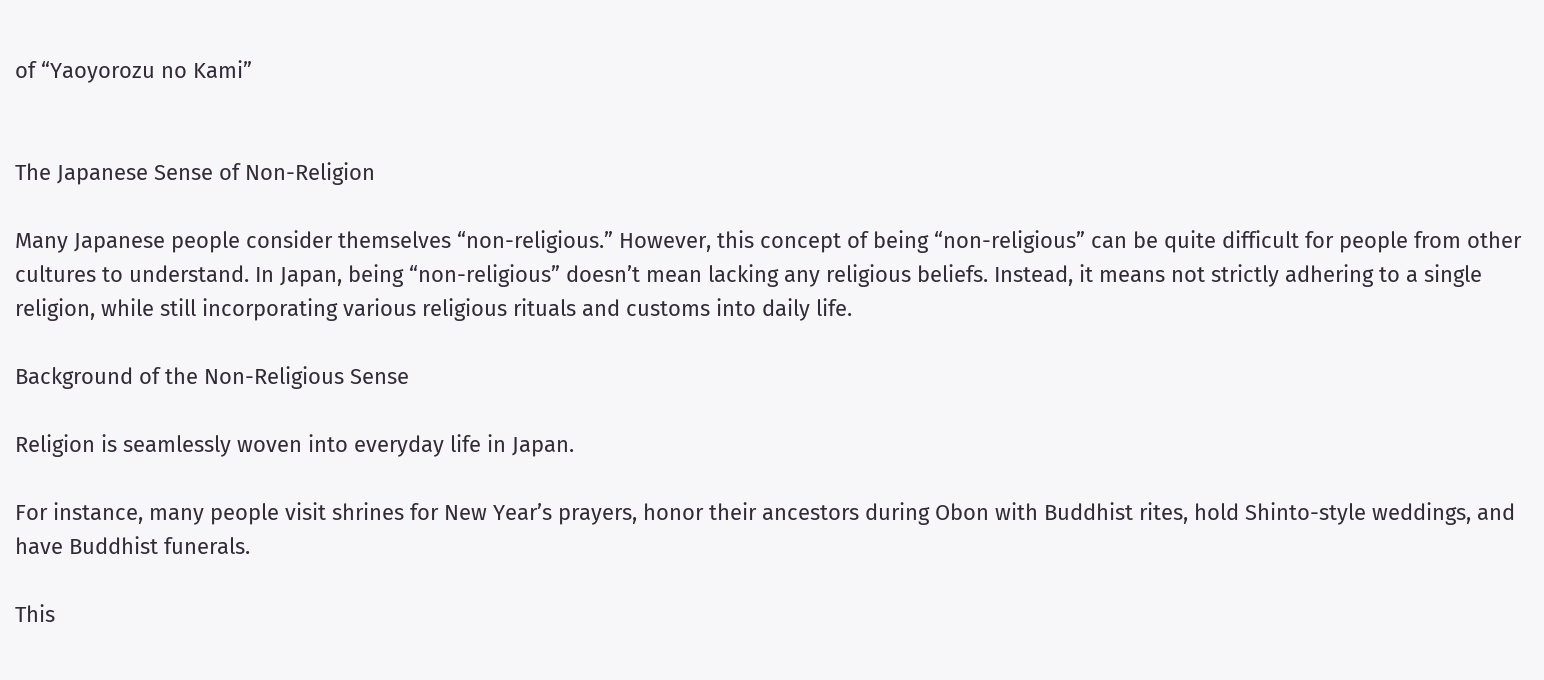of “Yaoyorozu no Kami”


The Japanese Sense of Non-Religion

Many Japanese people consider themselves “non-religious.” However, this concept of being “non-religious” can be quite difficult for people from other cultures to understand. In Japan, being “non-religious” doesn’t mean lacking any religious beliefs. Instead, it means not strictly adhering to a single religion, while still incorporating various religious rituals and customs into daily life.

Background of the Non-Religious Sense

Religion is seamlessly woven into everyday life in Japan.

For instance, many people visit shrines for New Year’s prayers, honor their ancestors during Obon with Buddhist rites, hold Shinto-style weddings, and have Buddhist funerals.

This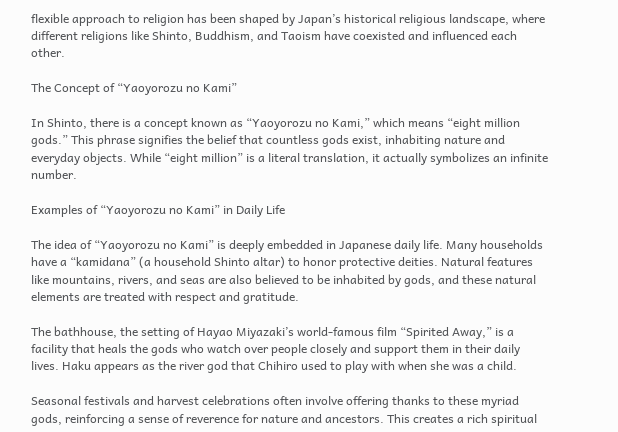flexible approach to religion has been shaped by Japan’s historical religious landscape, where different religions like Shinto, Buddhism, and Taoism have coexisted and influenced each other.

The Concept of “Yaoyorozu no Kami”

In Shinto, there is a concept known as “Yaoyorozu no Kami,” which means “eight million gods.” This phrase signifies the belief that countless gods exist, inhabiting nature and everyday objects. While “eight million” is a literal translation, it actually symbolizes an infinite number.

Examples of “Yaoyorozu no Kami” in Daily Life

The idea of “Yaoyorozu no Kami” is deeply embedded in Japanese daily life. Many households have a “kamidana” (a household Shinto altar) to honor protective deities. Natural features like mountains, rivers, and seas are also believed to be inhabited by gods, and these natural elements are treated with respect and gratitude.

The bathhouse, the setting of Hayao Miyazaki’s world-famous film “Spirited Away,” is a facility that heals the gods who watch over people closely and support them in their daily lives. Haku appears as the river god that Chihiro used to play with when she was a child.

Seasonal festivals and harvest celebrations often involve offering thanks to these myriad gods, reinforcing a sense of reverence for nature and ancestors. This creates a rich spiritual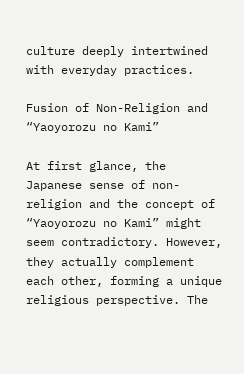culture deeply intertwined with everyday practices.

Fusion of Non-Religion and “Yaoyorozu no Kami”

At first glance, the Japanese sense of non-religion and the concept of “Yaoyorozu no Kami” might seem contradictory. However, they actually complement each other, forming a unique religious perspective. The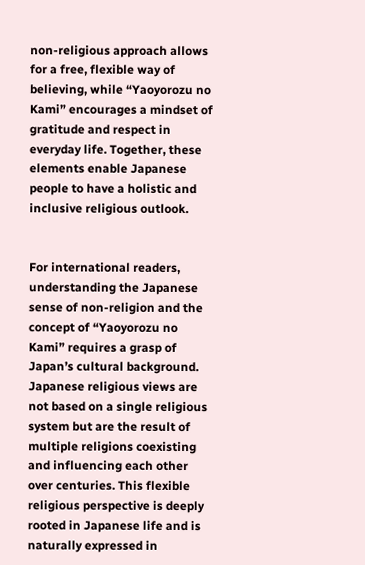non-religious approach allows for a free, flexible way of believing, while “Yaoyorozu no Kami” encourages a mindset of gratitude and respect in everyday life. Together, these elements enable Japanese people to have a holistic and inclusive religious outlook.


For international readers, understanding the Japanese sense of non-religion and the concept of “Yaoyorozu no Kami” requires a grasp of Japan’s cultural background. Japanese religious views are not based on a single religious system but are the result of multiple religions coexisting and influencing each other over centuries. This flexible religious perspective is deeply rooted in Japanese life and is naturally expressed in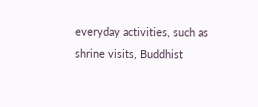everyday activities, such as shrine visits, Buddhist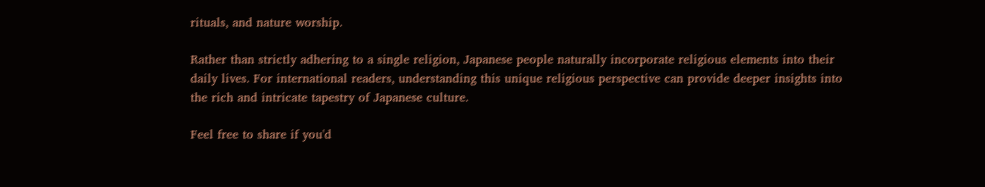rituals, and nature worship.

Rather than strictly adhering to a single religion, Japanese people naturally incorporate religious elements into their daily lives. For international readers, understanding this unique religious perspective can provide deeper insights into the rich and intricate tapestry of Japanese culture.

Feel free to share if you'd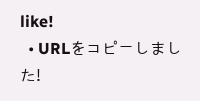like!
  • URLをコピーしました!